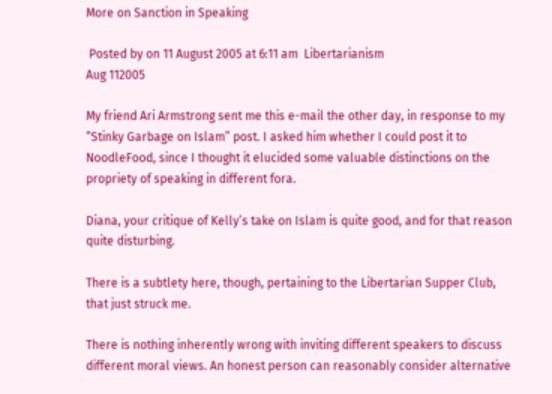More on Sanction in Speaking

 Posted by on 11 August 2005 at 6:11 am  Libertarianism
Aug 112005

My friend Ari Armstrong sent me this e-mail the other day, in response to my “Stinky Garbage on Islam” post. I asked him whether I could post it to NoodleFood, since I thought it elucided some valuable distinctions on the propriety of speaking in different fora.

Diana, your critique of Kelly’s take on Islam is quite good, and for that reason quite disturbing.

There is a subtlety here, though, pertaining to the Libertarian Supper Club, that just struck me.

There is nothing inherently wrong with inviting different speakers to discuss different moral views. An honest person can reasonably consider alternative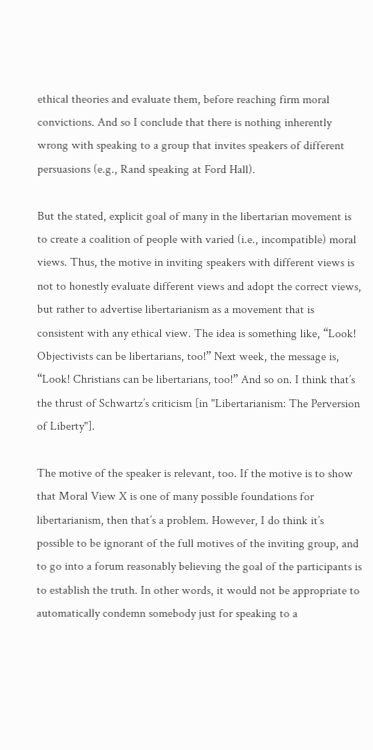ethical theories and evaluate them, before reaching firm moral convictions. And so I conclude that there is nothing inherently wrong with speaking to a group that invites speakers of different persuasions (e.g., Rand speaking at Ford Hall).

But the stated, explicit goal of many in the libertarian movement is to create a coalition of people with varied (i.e., incompatible) moral views. Thus, the motive in inviting speakers with different views is not to honestly evaluate different views and adopt the correct views, but rather to advertise libertarianism as a movement that is consistent with any ethical view. The idea is something like, “Look! Objectivists can be libertarians, too!” Next week, the message is, “Look! Christians can be libertarians, too!” And so on. I think that’s the thrust of Schwartz’s criticism [in "Libertarianism: The Perversion of Liberty"].

The motive of the speaker is relevant, too. If the motive is to show that Moral View X is one of many possible foundations for libertarianism, then that’s a problem. However, I do think it’s possible to be ignorant of the full motives of the inviting group, and to go into a forum reasonably believing the goal of the participants is to establish the truth. In other words, it would not be appropriate to automatically condemn somebody just for speaking to a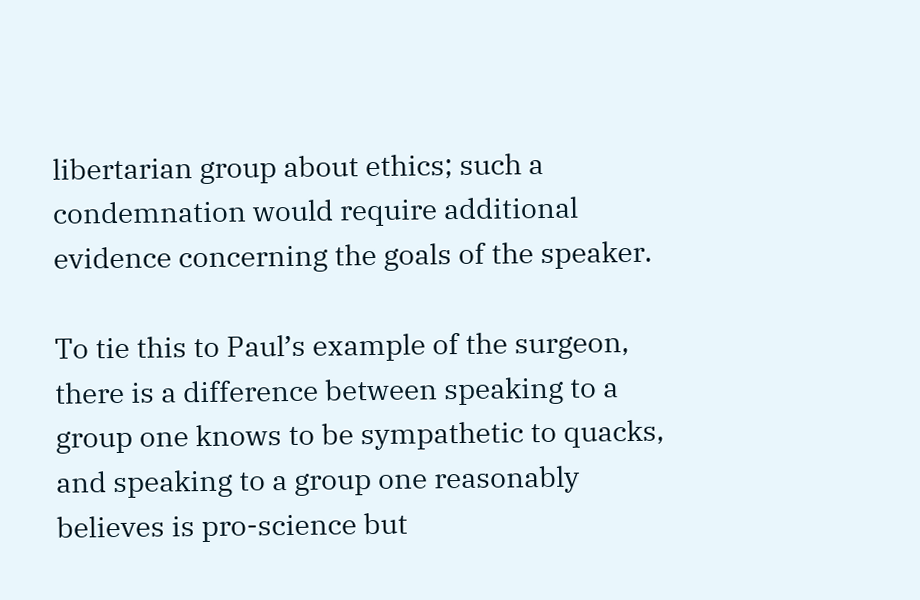libertarian group about ethics; such a condemnation would require additional evidence concerning the goals of the speaker.

To tie this to Paul’s example of the surgeon, there is a difference between speaking to a group one knows to be sympathetic to quacks, and speaking to a group one reasonably believes is pro-science but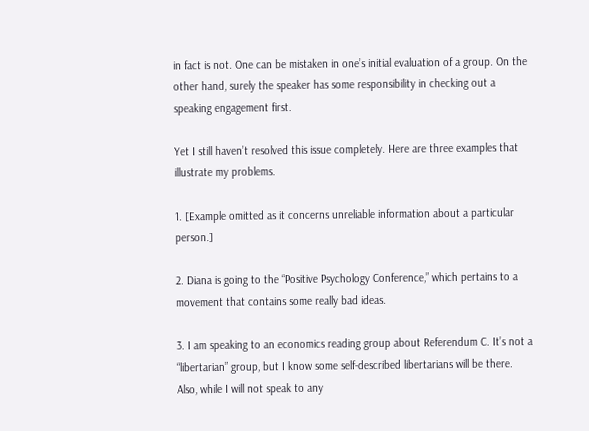in fact is not. One can be mistaken in one’s initial evaluation of a group. On the other hand, surely the speaker has some responsibility in checking out a speaking engagement first.

Yet I still haven’t resolved this issue completely. Here are three examples that illustrate my problems.

1. [Example omitted as it concerns unreliable information about a particular person.]

2. Diana is going to the “Positive Psychology Conference,” which pertains to a movement that contains some really bad ideas.

3. I am speaking to an economics reading group about Referendum C. It’s not a “libertarian” group, but I know some self-described libertarians will be there. Also, while I will not speak to any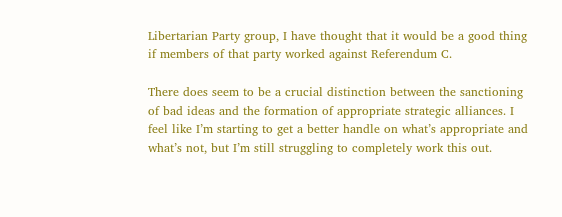Libertarian Party group, I have thought that it would be a good thing if members of that party worked against Referendum C.

There does seem to be a crucial distinction between the sanctioning of bad ideas and the formation of appropriate strategic alliances. I feel like I’m starting to get a better handle on what’s appropriate and what’s not, but I’m still struggling to completely work this out.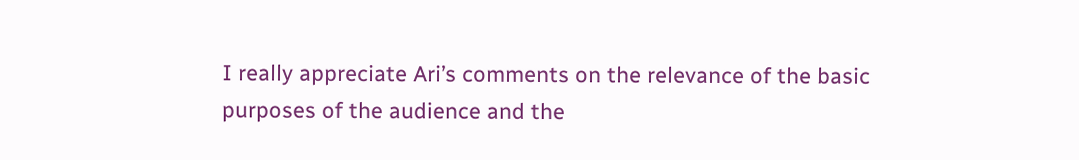I really appreciate Ari’s comments on the relevance of the basic purposes of the audience and the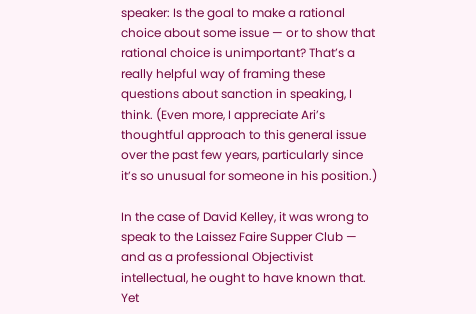speaker: Is the goal to make a rational choice about some issue — or to show that rational choice is unimportant? That’s a really helpful way of framing these questions about sanction in speaking, I think. (Even more, I appreciate Ari’s thoughtful approach to this general issue over the past few years, particularly since it’s so unusual for someone in his position.)

In the case of David Kelley, it was wrong to speak to the Laissez Faire Supper Club — and as a professional Objectivist intellectual, he ought to have known that. Yet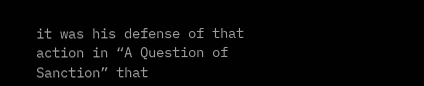it was his defense of that action in “A Question of Sanction” that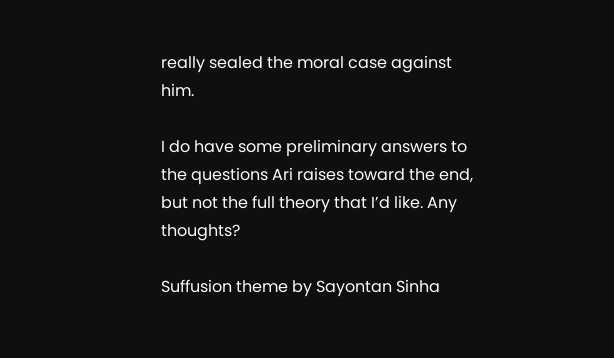really sealed the moral case against him.

I do have some preliminary answers to the questions Ari raises toward the end, but not the full theory that I’d like. Any thoughts?

Suffusion theme by Sayontan Sinha